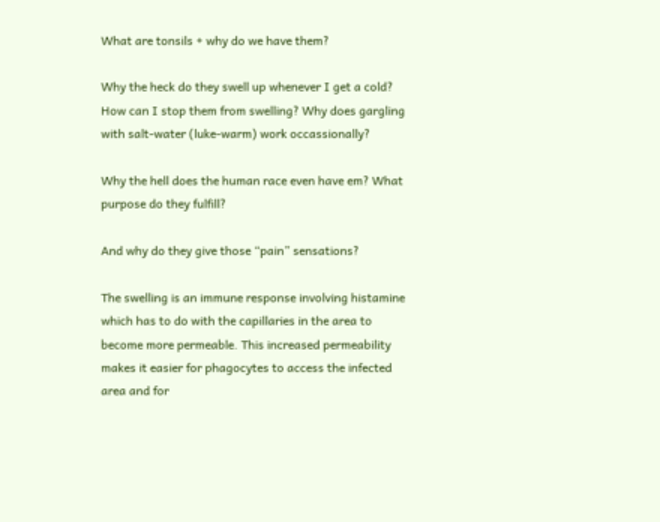What are tonsils + why do we have them?

Why the heck do they swell up whenever I get a cold? How can I stop them from swelling? Why does gargling with salt-water (luke-warm) work occassionally?

Why the hell does the human race even have em? What purpose do they fulfill?

And why do they give those “pain” sensations?

The swelling is an immune response involving histamine which has to do with the capillaries in the area to become more permeable. This increased permeability makes it easier for phagocytes to access the infected area and for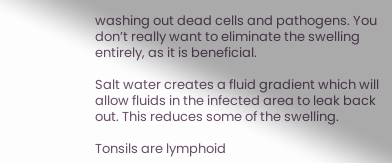washing out dead cells and pathogens. You don’t really want to eliminate the swelling entirely, as it is beneficial.

Salt water creates a fluid gradient which will allow fluids in the infected area to leak back out. This reduces some of the swelling.

Tonsils are lymphoid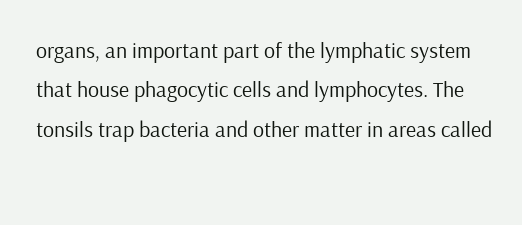organs, an important part of the lymphatic system that house phagocytic cells and lymphocytes. The tonsils trap bacteria and other matter in areas called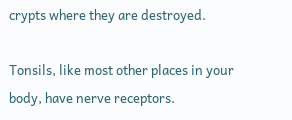crypts where they are destroyed.

Tonsils, like most other places in your body, have nerve receptors.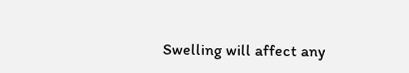Swelling will affect any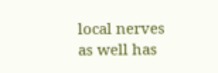local nerves as well has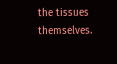the tissues themselves.